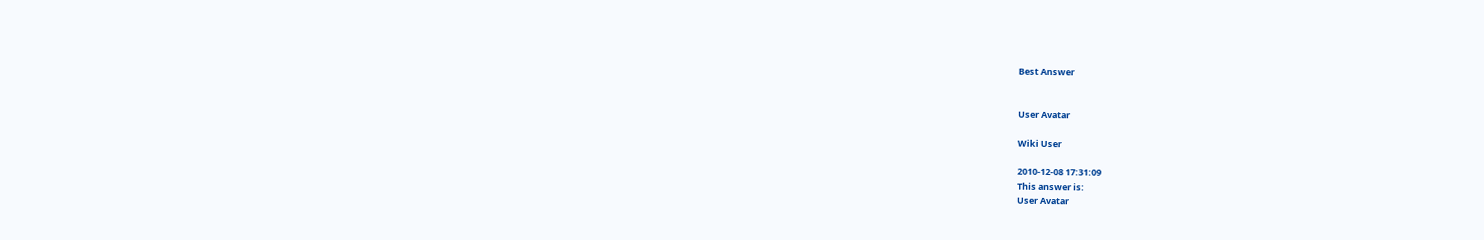Best Answer


User Avatar

Wiki User

2010-12-08 17:31:09
This answer is:
User Avatar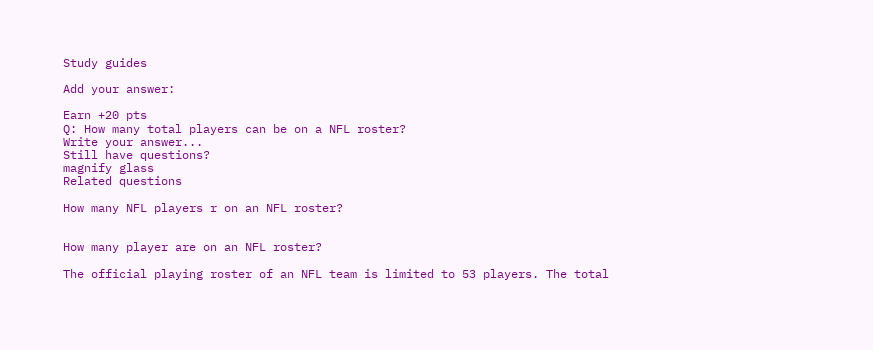Study guides

Add your answer:

Earn +20 pts
Q: How many total players can be on a NFL roster?
Write your answer...
Still have questions?
magnify glass
Related questions

How many NFL players r on an NFL roster?


How many player are on an NFL roster?

The official playing roster of an NFL team is limited to 53 players. The total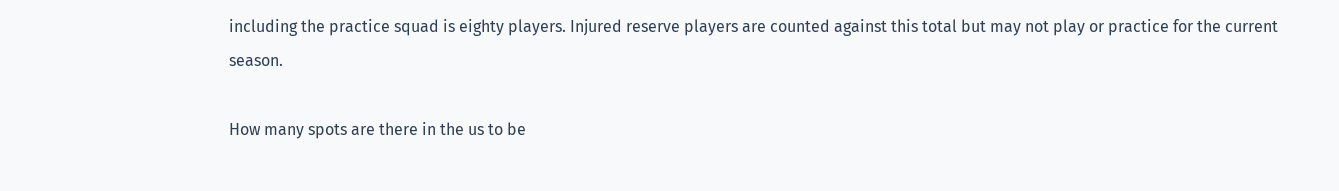including the practice squad is eighty players. Injured reserve players are counted against this total but may not play or practice for the current season.

How many spots are there in the us to be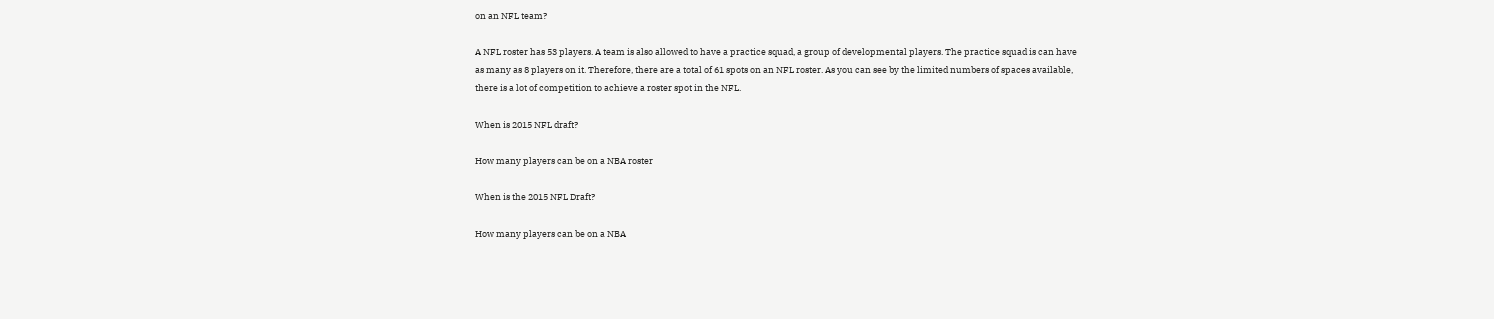on an NFL team?

A NFL roster has 53 players. A team is also allowed to have a practice squad, a group of developmental players. The practice squad is can have as many as 8 players on it. Therefore, there are a total of 61 spots on an NFL roster. As you can see by the limited numbers of spaces available, there is a lot of competition to achieve a roster spot in the NFL.

When is 2015 NFL draft?

How many players can be on a NBA roster

When is the 2015 NFL Draft?

How many players can be on a NBA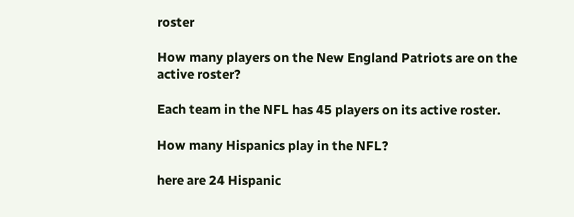roster

How many players on the New England Patriots are on the active roster?

Each team in the NFL has 45 players on its active roster.

How many Hispanics play in the NFL?

here are 24 Hispanic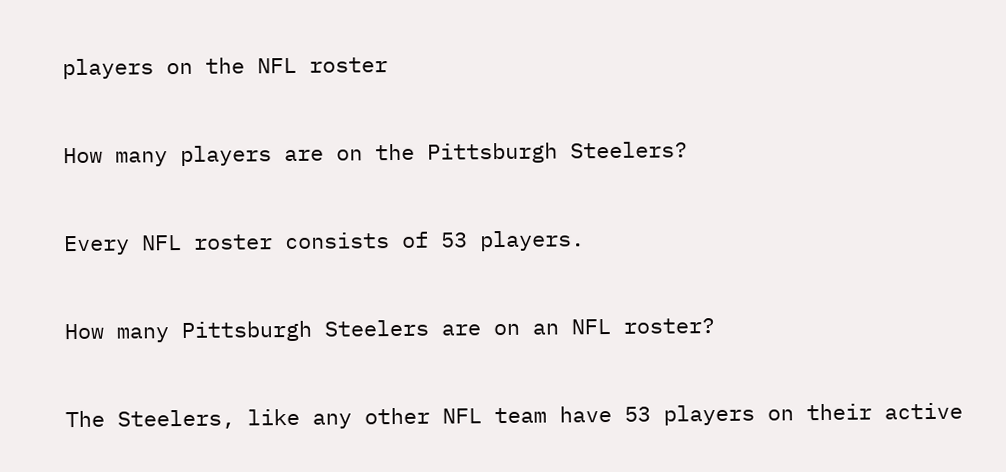players on the NFL roster

How many players are on the Pittsburgh Steelers?

Every NFL roster consists of 53 players.

How many Pittsburgh Steelers are on an NFL roster?

The Steelers, like any other NFL team have 53 players on their active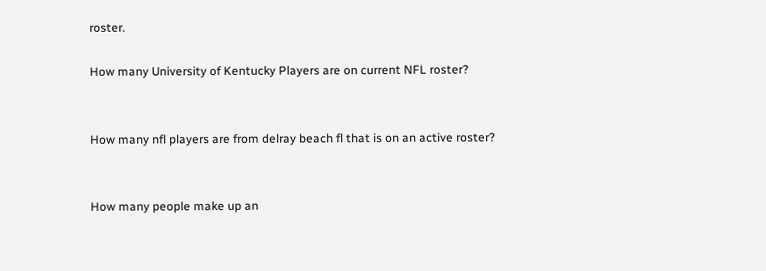roster.

How many University of Kentucky Players are on current NFL roster?


How many nfl players are from delray beach fl that is on an active roster?


How many people make up an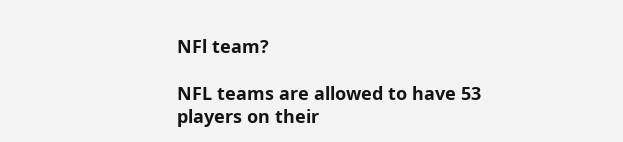NFl team?

NFL teams are allowed to have 53 players on their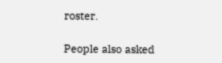roster.

People also asked